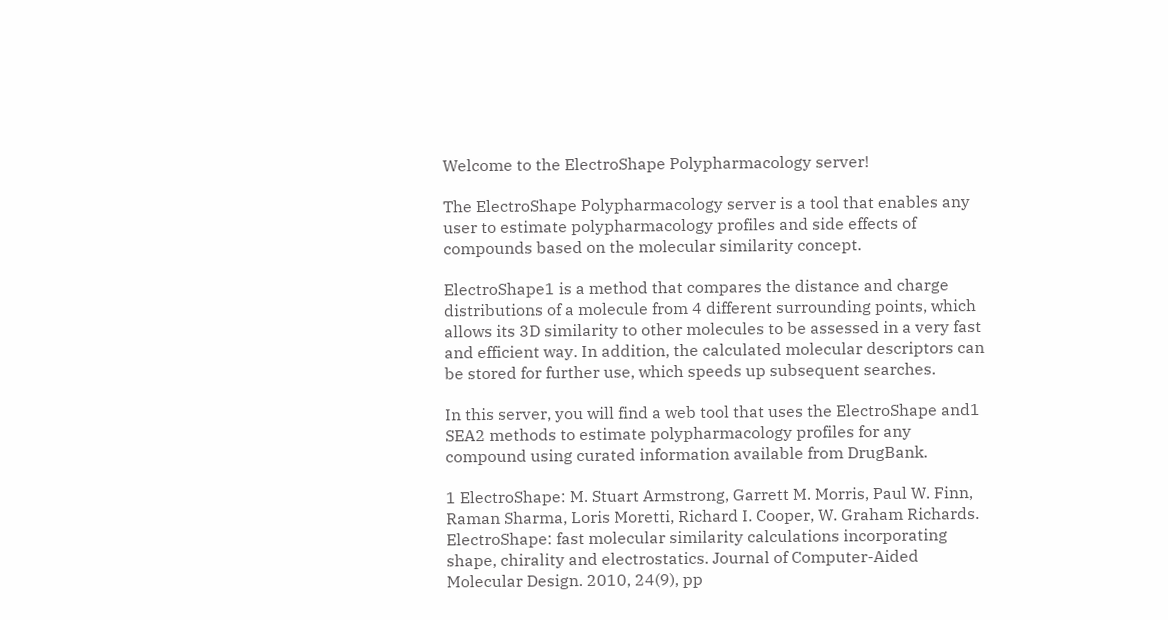Welcome to the ElectroShape Polypharmacology server!

The ElectroShape Polypharmacology server is a tool that enables any user to estimate polypharmacology profiles and side effects of compounds based on the molecular similarity concept.

ElectroShape1 is a method that compares the distance and charge distributions of a molecule from 4 different surrounding points, which allows its 3D similarity to other molecules to be assessed in a very fast and efficient way. In addition, the calculated molecular descriptors can be stored for further use, which speeds up subsequent searches.

In this server, you will find a web tool that uses the ElectroShape and1 SEA2 methods to estimate polypharmacology profiles for any compound using curated information available from DrugBank.

1 ElectroShape: M. Stuart Armstrong, Garrett M. Morris, Paul W. Finn, Raman Sharma, Loris Moretti, Richard I. Cooper, W. Graham Richards. ElectroShape: fast molecular similarity calculations incorporating shape, chirality and electrostatics. Journal of Computer-Aided Molecular Design. 2010, 24(9), pp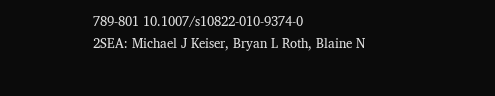789-801 10.1007/s10822-010-9374-0
2SEA: Michael J Keiser, Bryan L Roth, Blaine N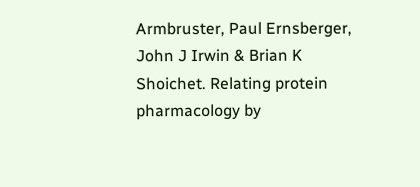Armbruster, Paul Ernsberger, John J Irwin & Brian K Shoichet. Relating protein pharmacology by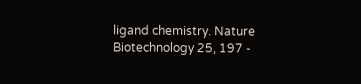ligand chemistry. Nature Biotechnology 25, 197 -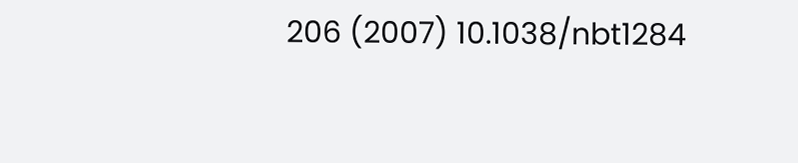206 (2007) 10.1038/nbt1284